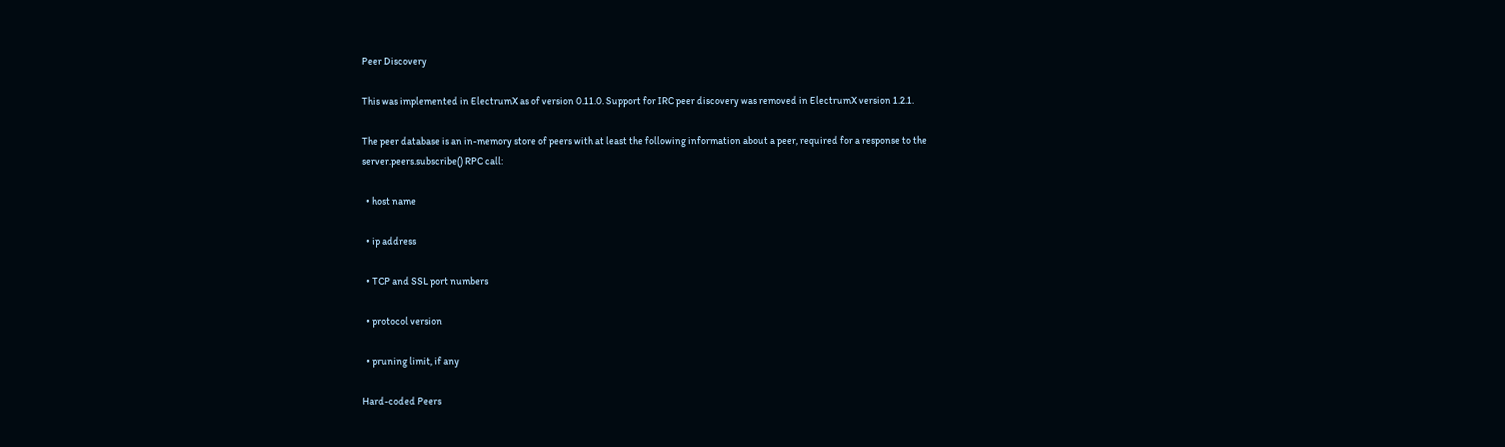Peer Discovery

This was implemented in ElectrumX as of version 0.11.0. Support for IRC peer discovery was removed in ElectrumX version 1.2.1.

The peer database is an in-memory store of peers with at least the following information about a peer, required for a response to the server.peers.subscribe() RPC call:

  • host name

  • ip address

  • TCP and SSL port numbers

  • protocol version

  • pruning limit, if any

Hard-coded Peers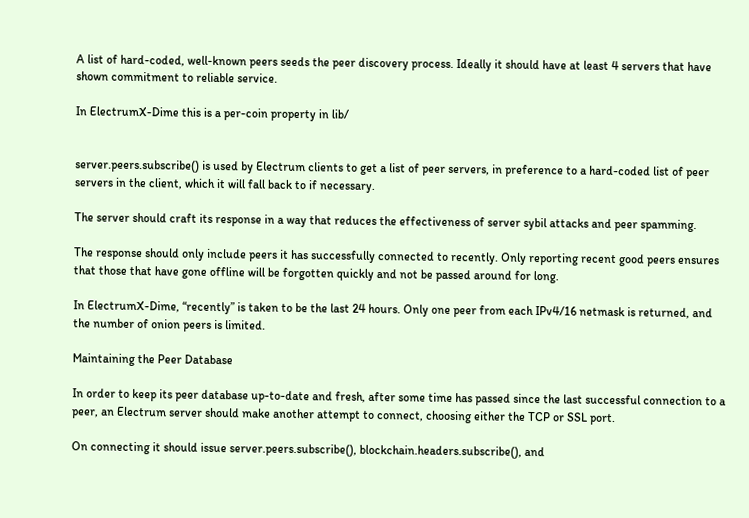A list of hard-coded, well-known peers seeds the peer discovery process. Ideally it should have at least 4 servers that have shown commitment to reliable service.

In ElectrumX-Dime this is a per-coin property in lib/


server.peers.subscribe() is used by Electrum clients to get a list of peer servers, in preference to a hard-coded list of peer servers in the client, which it will fall back to if necessary.

The server should craft its response in a way that reduces the effectiveness of server sybil attacks and peer spamming.

The response should only include peers it has successfully connected to recently. Only reporting recent good peers ensures that those that have gone offline will be forgotten quickly and not be passed around for long.

In ElectrumX-Dime, “recently” is taken to be the last 24 hours. Only one peer from each IPv4/16 netmask is returned, and the number of onion peers is limited.

Maintaining the Peer Database

In order to keep its peer database up-to-date and fresh, after some time has passed since the last successful connection to a peer, an Electrum server should make another attempt to connect, choosing either the TCP or SSL port.

On connecting it should issue server.peers.subscribe(), blockchain.headers.subscribe(), and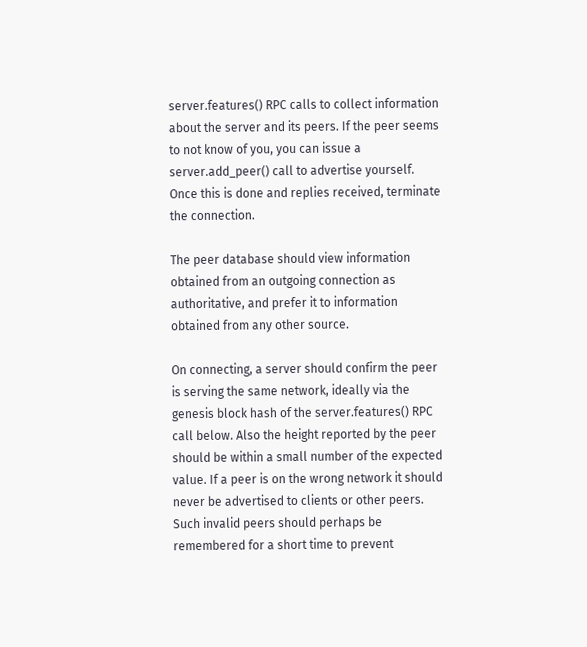server.features() RPC calls to collect information about the server and its peers. If the peer seems to not know of you, you can issue a server.add_peer() call to advertise yourself. Once this is done and replies received, terminate the connection.

The peer database should view information obtained from an outgoing connection as authoritative, and prefer it to information obtained from any other source.

On connecting, a server should confirm the peer is serving the same network, ideally via the genesis block hash of the server.features() RPC call below. Also the height reported by the peer should be within a small number of the expected value. If a peer is on the wrong network it should never be advertised to clients or other peers. Such invalid peers should perhaps be remembered for a short time to prevent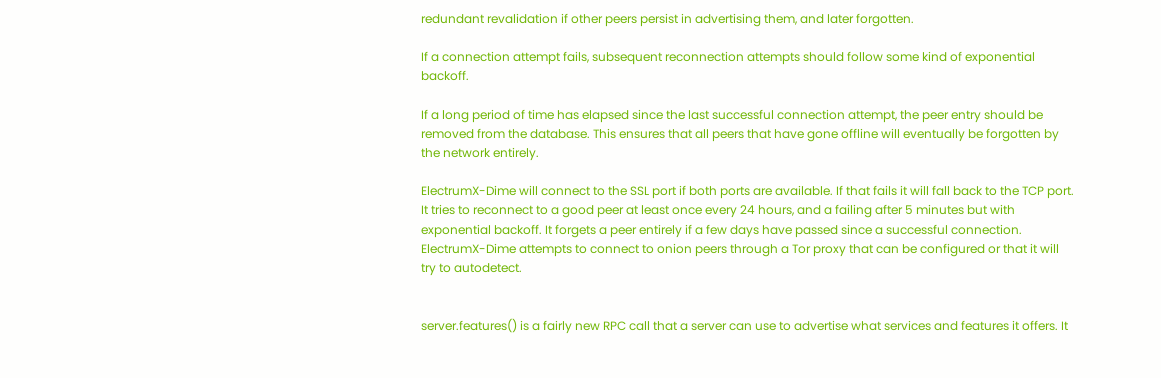redundant revalidation if other peers persist in advertising them, and later forgotten.

If a connection attempt fails, subsequent reconnection attempts should follow some kind of exponential backoff.

If a long period of time has elapsed since the last successful connection attempt, the peer entry should be removed from the database. This ensures that all peers that have gone offline will eventually be forgotten by the network entirely.

ElectrumX-Dime will connect to the SSL port if both ports are available. If that fails it will fall back to the TCP port. It tries to reconnect to a good peer at least once every 24 hours, and a failing after 5 minutes but with exponential backoff. It forgets a peer entirely if a few days have passed since a successful connection. ElectrumX-Dime attempts to connect to onion peers through a Tor proxy that can be configured or that it will try to autodetect.


server.features() is a fairly new RPC call that a server can use to advertise what services and features it offers. It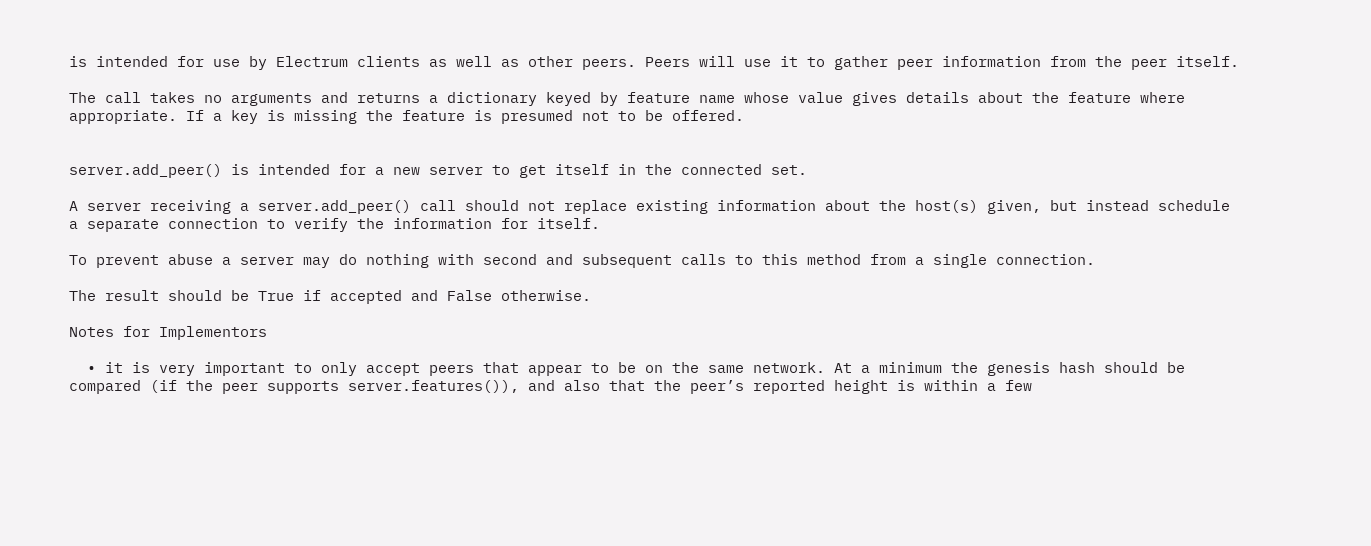is intended for use by Electrum clients as well as other peers. Peers will use it to gather peer information from the peer itself.

The call takes no arguments and returns a dictionary keyed by feature name whose value gives details about the feature where appropriate. If a key is missing the feature is presumed not to be offered.


server.add_peer() is intended for a new server to get itself in the connected set.

A server receiving a server.add_peer() call should not replace existing information about the host(s) given, but instead schedule a separate connection to verify the information for itself.

To prevent abuse a server may do nothing with second and subsequent calls to this method from a single connection.

The result should be True if accepted and False otherwise.

Notes for Implementors

  • it is very important to only accept peers that appear to be on the same network. At a minimum the genesis hash should be compared (if the peer supports server.features()), and also that the peer’s reported height is within a few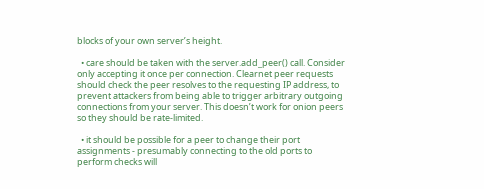blocks of your own server’s height.

  • care should be taken with the server.add_peer() call. Consider only accepting it once per connection. Clearnet peer requests should check the peer resolves to the requesting IP address, to prevent attackers from being able to trigger arbitrary outgoing connections from your server. This doesn’t work for onion peers so they should be rate-limited.

  • it should be possible for a peer to change their port assignments - presumably connecting to the old ports to perform checks will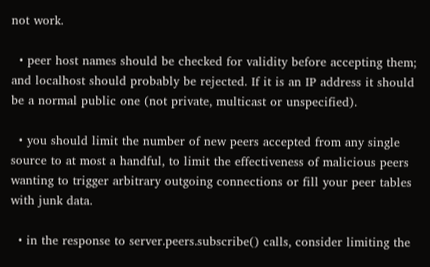not work.

  • peer host names should be checked for validity before accepting them; and localhost should probably be rejected. If it is an IP address it should be a normal public one (not private, multicast or unspecified).

  • you should limit the number of new peers accepted from any single source to at most a handful, to limit the effectiveness of malicious peers wanting to trigger arbitrary outgoing connections or fill your peer tables with junk data.

  • in the response to server.peers.subscribe() calls, consider limiting the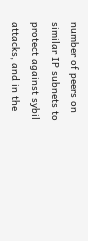number of peers on similar IP subnets to protect against sybil attacks, and in the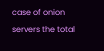case of onion servers the total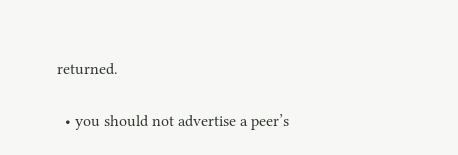returned.

  • you should not advertise a peer’s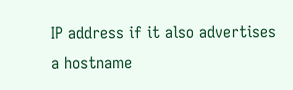IP address if it also advertises a hostname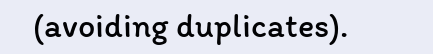(avoiding duplicates).